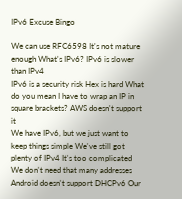IPv6 Excuse Bingo

We can use RFC6598 It's not mature enough What's IPv6? IPv6 is slower than IPv4
IPv6 is a security risk Hex is hard What do you mean I have to wrap an IP in square brackets? AWS doesn't support it
We have IPv6, but we just want to keep things simple We've still got plenty of IPv4 It's too complicated We don't need that many addresses
Android doesn't support DHCPv6 Our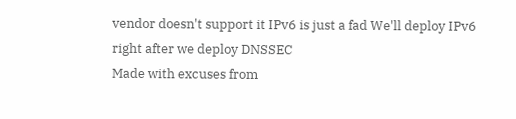vendor doesn't support it IPv6 is just a fad We'll deploy IPv6 right after we deploy DNSSEC
Made with excuses from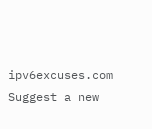ipv6excuses.com
Suggest a new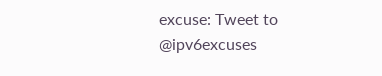excuse: Tweet to @ipv6excuses